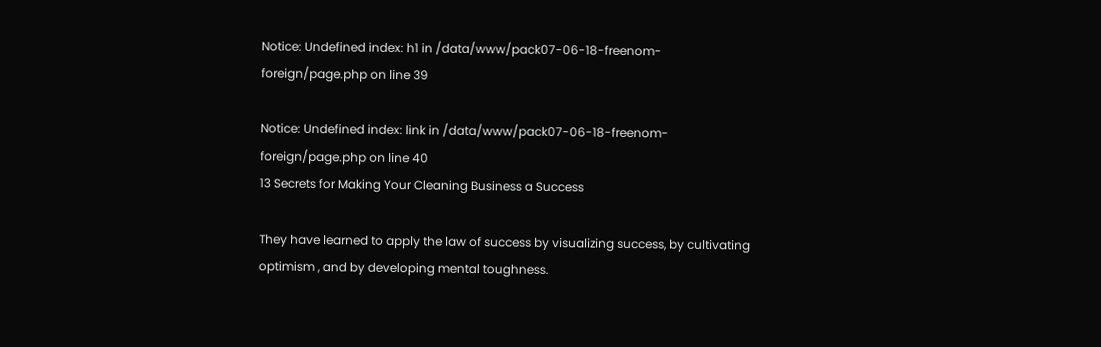Notice: Undefined index: h1 in /data/www/pack07-06-18-freenom-foreign/page.php on line 39

Notice: Undefined index: link in /data/www/pack07-06-18-freenom-foreign/page.php on line 40
13 Secrets for Making Your Cleaning Business a Success

They have learned to apply the law of success by visualizing success, by cultivating optimism , and by developing mental toughness.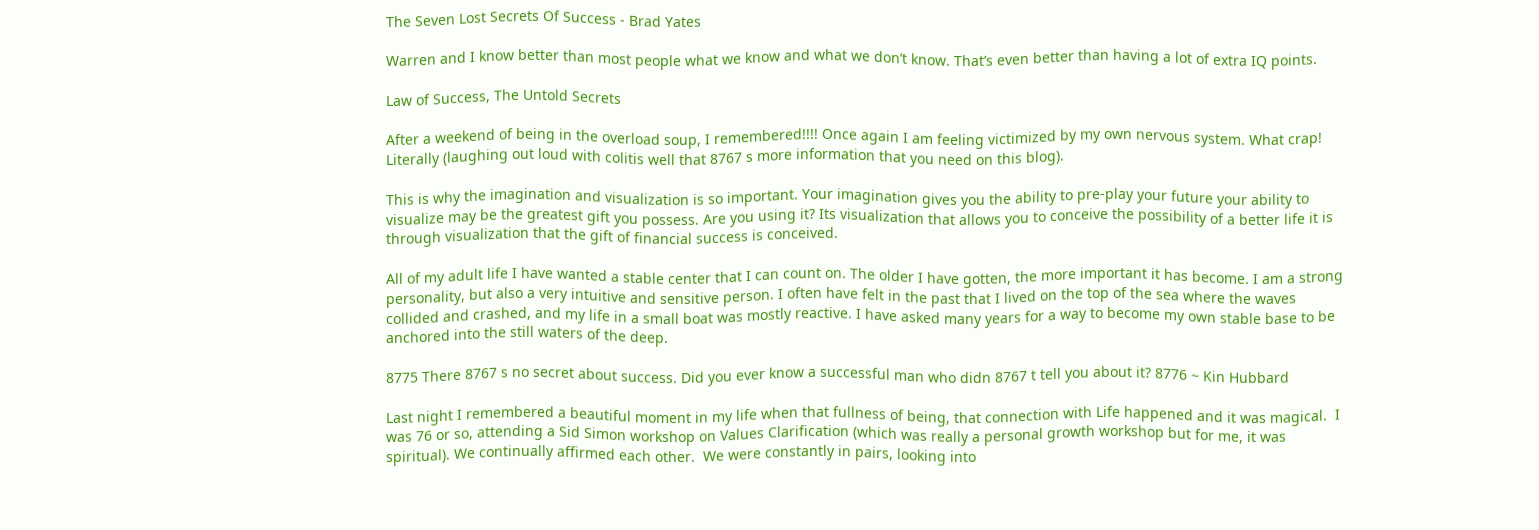The Seven Lost Secrets Of Success - Brad Yates

Warren and I know better than most people what we know and what we don’t know. That’s even better than having a lot of extra IQ points.

Law of Success, The Untold Secrets

After a weekend of being in the overload soup, I remembered!!!! Once again I am feeling victimized by my own nervous system. What crap!  Literally (laughing out loud with colitis well that 8767 s more information that you need on this blog).

This is why the imagination and visualization is so important. Your imagination gives you the ability to pre-play your future your ability to visualize may be the greatest gift you possess. Are you using it? Its visualization that allows you to conceive the possibility of a better life it is through visualization that the gift of financial success is conceived.

All of my adult life I have wanted a stable center that I can count on. The older I have gotten, the more important it has become. I am a strong personality, but also a very intuitive and sensitive person. I often have felt in the past that I lived on the top of the sea where the waves collided and crashed, and my life in a small boat was mostly reactive. I have asked many years for a way to become my own stable base to be anchored into the still waters of the deep.

8775 There 8767 s no secret about success. Did you ever know a successful man who didn 8767 t tell you about it? 8776 ~ Kin Hubbard

Last night I remembered a beautiful moment in my life when that fullness of being, that connection with Life happened and it was magical.  I was 76 or so, attending a Sid Simon workshop on Values Clarification (which was really a personal growth workshop but for me, it was spiritual). We continually affirmed each other.  We were constantly in pairs, looking into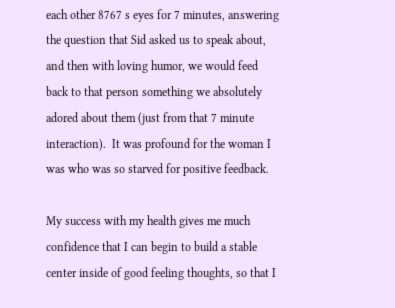each other 8767 s eyes for 7 minutes, answering the question that Sid asked us to speak about, and then with loving humor, we would feed back to that person something we absolutely adored about them (just from that 7 minute interaction).  It was profound for the woman I was who was so starved for positive feedback.

My success with my health gives me much confidence that I can begin to build a stable center inside of good feeling thoughts, so that I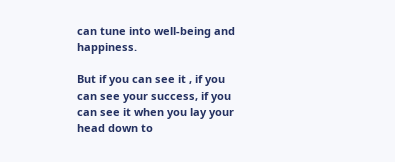can tune into well-being and happiness.

But if you can see it , if you can see your success, if you can see it when you lay your head down to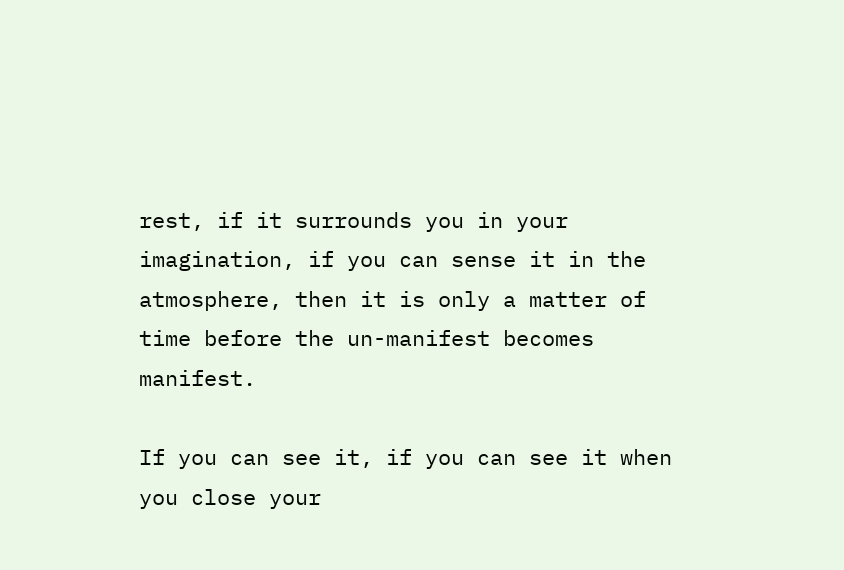rest, if it surrounds you in your imagination, if you can sense it in the atmosphere, then it is only a matter of time before the un-manifest becomes manifest.

If you can see it, if you can see it when you close your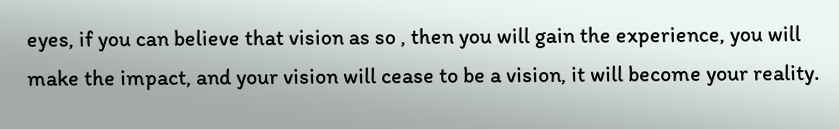eyes, if you can believe that vision as so , then you will gain the experience, you will make the impact, and your vision will cease to be a vision, it will become your reality.